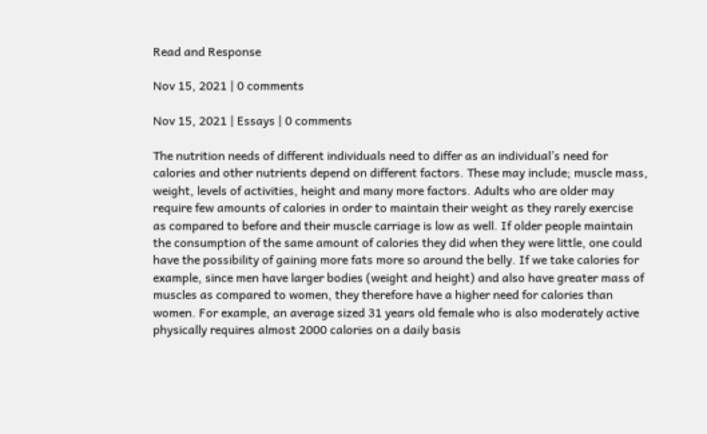Read and Response

Nov 15, 2021 | 0 comments

Nov 15, 2021 | Essays | 0 comments

The nutrition needs of different individuals need to differ as an individual’s need for calories and other nutrients depend on different factors. These may include; muscle mass, weight, levels of activities, height and many more factors. Adults who are older may require few amounts of calories in order to maintain their weight as they rarely exercise as compared to before and their muscle carriage is low as well. If older people maintain the consumption of the same amount of calories they did when they were little, one could have the possibility of gaining more fats more so around the belly. If we take calories for example, since men have larger bodies (weight and height) and also have greater mass of muscles as compared to women, they therefore have a higher need for calories than women. For example, an average sized 31 years old female who is also moderately active physically requires almost 2000 calories on a daily basis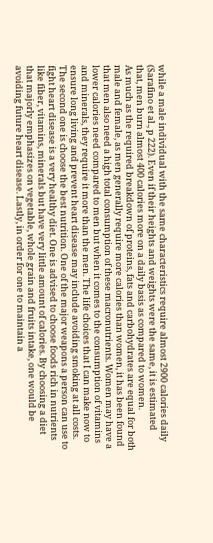while a male individual with the same characteristics require almost 2900 calories daily (Sarafino et al., p 222). Even if their heights and weights were the same, it is estimated that, men burn almost 400 calories more on a daily basis as compared to women.
As much as the required breakdown of proteins, fats and carbohydrates are equal for both male and female, as men generally require more calories than women, it has been found that men also need a high total consumption of these macronutrients. Women may have a lower calories need compared to men but when it comes to the consumption of vitamins and minerals, they require it more than the men. The life choices that I can make now to ensure long living and prevent heart disease may include avoiding smoking at all costs. The second one is choose the best nutrition. One of the major weapons a person can use to fight heart disease is a very healthy diet. One is advised to choose foods rich in nutrients like fiber, vitamins, minerals but have very little amount of calories. By choosing a diet that majorly emphasizes on vegetable, whole grain and fruits intake, one would be avoiding future heart disease. Lastly, in order for one to maintain a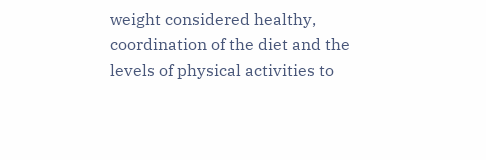weight considered healthy, coordination of the diet and the levels of physical activities to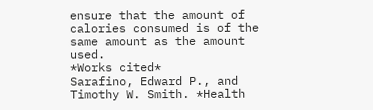ensure that the amount of calories consumed is of the same amount as the amount used.
*Works cited*
Sarafino, Edward P., and Timothy W. Smith. *Health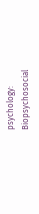psychology: Biopsychosocial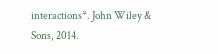interactions*. John Wiley & Sons, 2014.